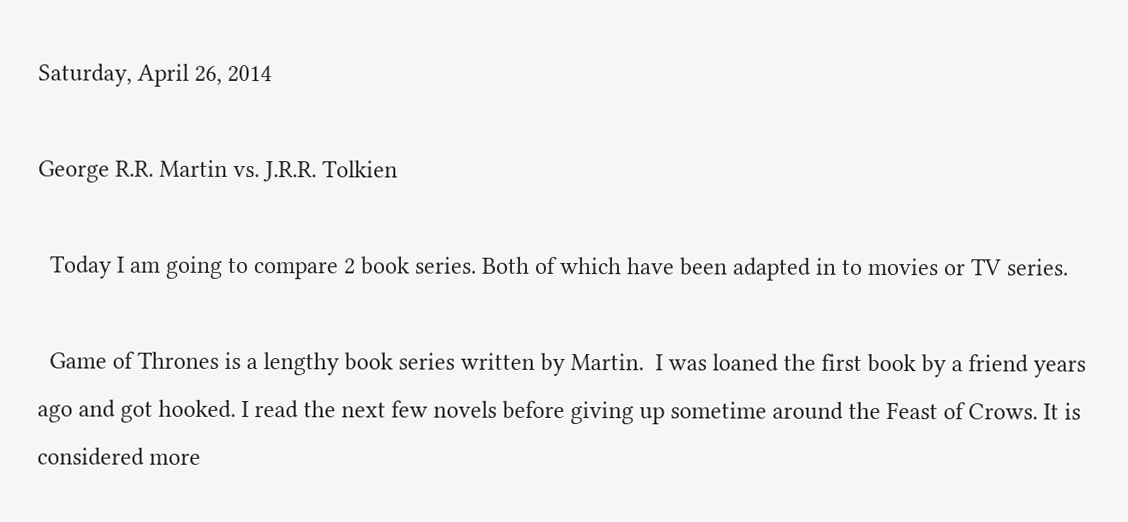Saturday, April 26, 2014

George R.R. Martin vs. J.R.R. Tolkien

  Today I am going to compare 2 book series. Both of which have been adapted in to movies or TV series.

  Game of Thrones is a lengthy book series written by Martin.  I was loaned the first book by a friend years ago and got hooked. I read the next few novels before giving up sometime around the Feast of Crows. It is considered more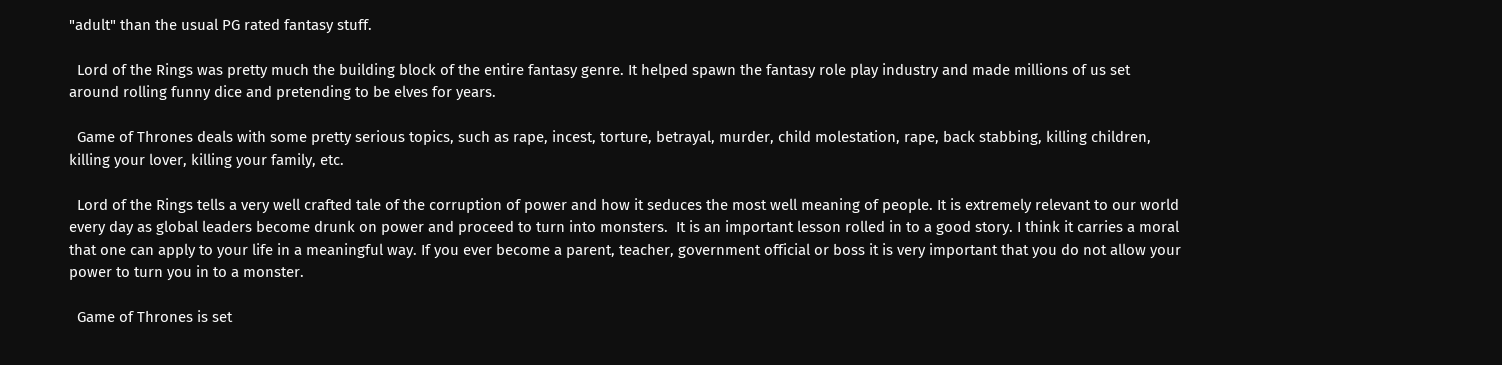"adult" than the usual PG rated fantasy stuff.

  Lord of the Rings was pretty much the building block of the entire fantasy genre. It helped spawn the fantasy role play industry and made millions of us set around rolling funny dice and pretending to be elves for years.

  Game of Thrones deals with some pretty serious topics, such as rape, incest, torture, betrayal, murder, child molestation, rape, back stabbing, killing children, killing your lover, killing your family, etc.

  Lord of the Rings tells a very well crafted tale of the corruption of power and how it seduces the most well meaning of people. It is extremely relevant to our world every day as global leaders become drunk on power and proceed to turn into monsters.  It is an important lesson rolled in to a good story. I think it carries a moral that one can apply to your life in a meaningful way. If you ever become a parent, teacher, government official or boss it is very important that you do not allow your power to turn you in to a monster.

  Game of Thrones is set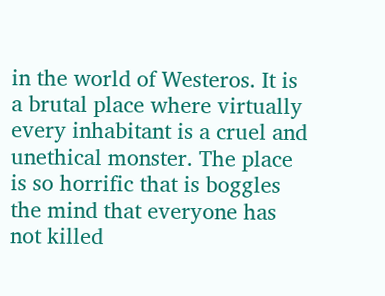in the world of Westeros. It is a brutal place where virtually every inhabitant is a cruel and unethical monster. The place is so horrific that is boggles the mind that everyone has not killed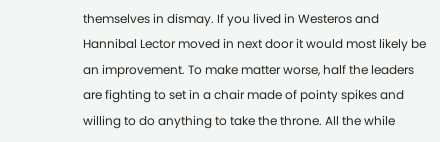themselves in dismay. If you lived in Westeros and Hannibal Lector moved in next door it would most likely be an improvement. To make matter worse, half the leaders are fighting to set in a chair made of pointy spikes and willing to do anything to take the throne. All the while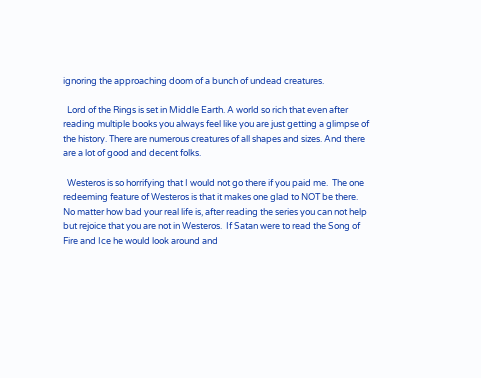ignoring the approaching doom of a bunch of undead creatures.

  Lord of the Rings is set in Middle Earth. A world so rich that even after reading multiple books you always feel like you are just getting a glimpse of the history. There are numerous creatures of all shapes and sizes. And there are a lot of good and decent folks.

  Westeros is so horrifying that I would not go there if you paid me.  The one redeeming feature of Westeros is that it makes one glad to NOT be there. No matter how bad your real life is, after reading the series you can not help but rejoice that you are not in Westeros.  If Satan were to read the Song of Fire and Ice he would look around and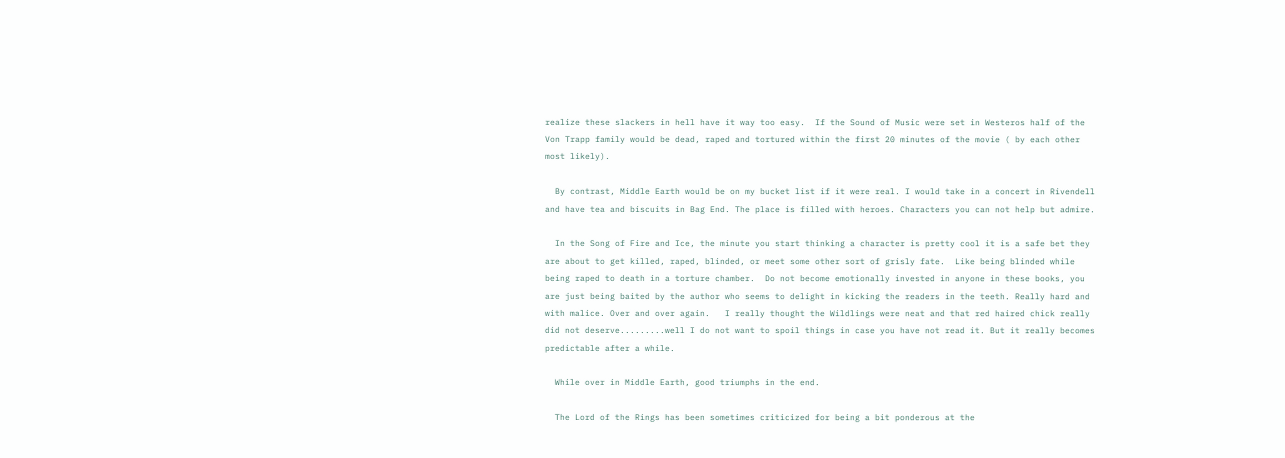realize these slackers in hell have it way too easy.  If the Sound of Music were set in Westeros half of the Von Trapp family would be dead, raped and tortured within the first 20 minutes of the movie ( by each other most likely).

  By contrast, Middle Earth would be on my bucket list if it were real. I would take in a concert in Rivendell and have tea and biscuits in Bag End. The place is filled with heroes. Characters you can not help but admire.

  In the Song of Fire and Ice, the minute you start thinking a character is pretty cool it is a safe bet they are about to get killed, raped, blinded, or meet some other sort of grisly fate.  Like being blinded while being raped to death in a torture chamber.  Do not become emotionally invested in anyone in these books, you are just being baited by the author who seems to delight in kicking the readers in the teeth. Really hard and with malice. Over and over again.   I really thought the Wildlings were neat and that red haired chick really did not deserve.........well I do not want to spoil things in case you have not read it. But it really becomes predictable after a while.

  While over in Middle Earth, good triumphs in the end.

  The Lord of the Rings has been sometimes criticized for being a bit ponderous at the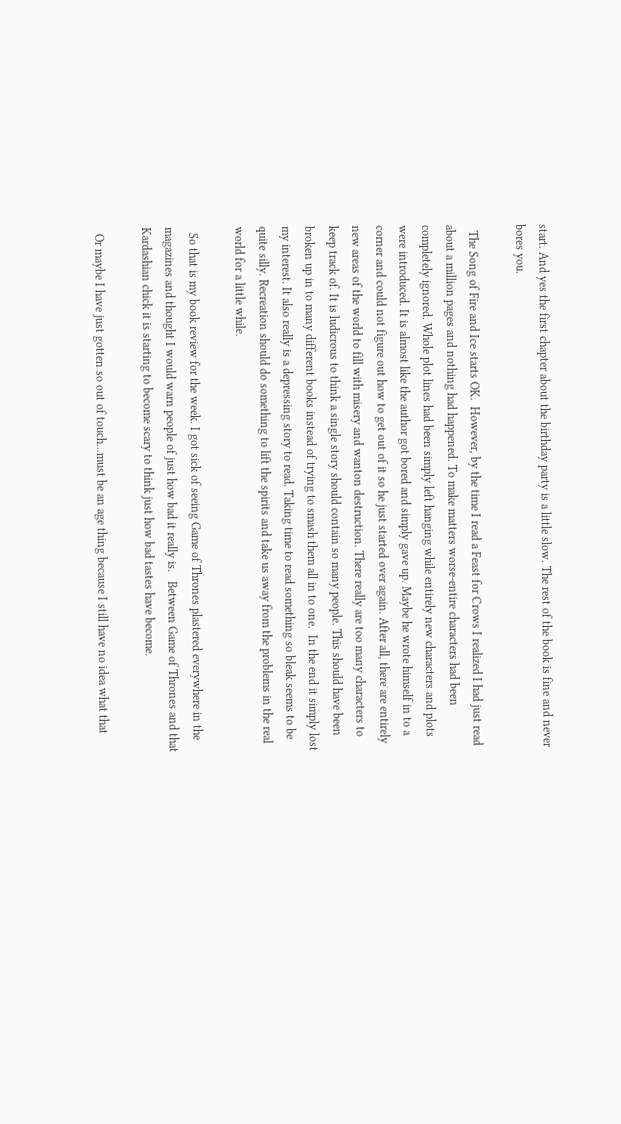start. And yes the first chapter about the birthday party is a little slow. The rest of the book is fine and never bores you.

  The Song of Fire and Ice starts OK.  However, by the time I read a Feast for Crows I realized I had just read about a million pages and nothing had happened. To make matters worse-entire characters had been completely ignored. Whole plot lines had been simply left hanging while entirely new characters and plots were introduced. It is almost like the author got bored and simply gave up. Maybe he wrote himself in to a corner and could not figure out how to get out of it so he just started over again. After all, there are entirely new areas of the world to fill with misery and wanton destruction. There really are too many characters to keep track of. It is ludicrous to think a single story should contain so many people. This should have been broken up in to many different books instead of trying to smash them all in to one.  In the end it simply lost my interest. It also really is a depressing story to read. Taking time to read something so bleak seems to be quite silly. Recreation should do something to lift the spirits and take us away from the problems in the real world for a little while.

  So that is my book review for the week. I got sick of seeing Game of Thrones plastered everywhere in the magazines and thought I would warn people of just how bad it really is.   Between Game of Thrones and that Kardashian chick it is starting to become scary to think just how bad tastes have become.

  Or maybe I have just gotten so out of touch...must be an age thing because I still have no idea what that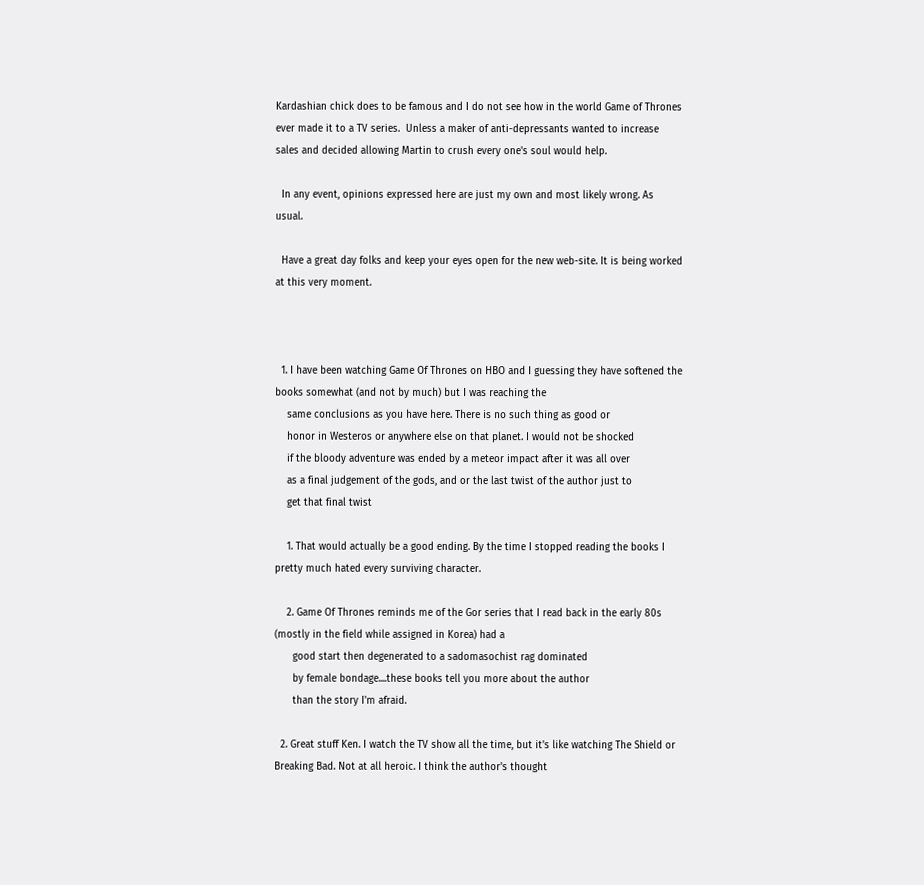Kardashian chick does to be famous and I do not see how in the world Game of Thrones ever made it to a TV series.  Unless a maker of anti-depressants wanted to increase sales and decided allowing Martin to crush every one's soul would help.

  In any event, opinions expressed here are just my own and most likely wrong. As usual.

  Have a great day folks and keep your eyes open for the new web-site. It is being worked at this very moment.



  1. I have been watching Game Of Thrones on HBO and I guessing they have softened the books somewhat (and not by much) but I was reaching the
    same conclusions as you have here. There is no such thing as good or
    honor in Westeros or anywhere else on that planet. I would not be shocked
    if the bloody adventure was ended by a meteor impact after it was all over
    as a final judgement of the gods, and or the last twist of the author just to
    get that final twist

    1. That would actually be a good ending. By the time I stopped reading the books I pretty much hated every surviving character.

    2. Game Of Thrones reminds me of the Gor series that I read back in the early 80s (mostly in the field while assigned in Korea) had a
      good start then degenerated to a sadomasochist rag dominated
      by female bondage....these books tell you more about the author
      than the story I'm afraid.

  2. Great stuff Ken. I watch the TV show all the time, but it's like watching The Shield or Breaking Bad. Not at all heroic. I think the author's thought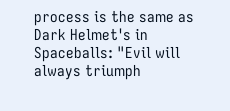process is the same as Dark Helmet's in Spaceballs: "Evil will always triumph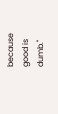because good is dumb."